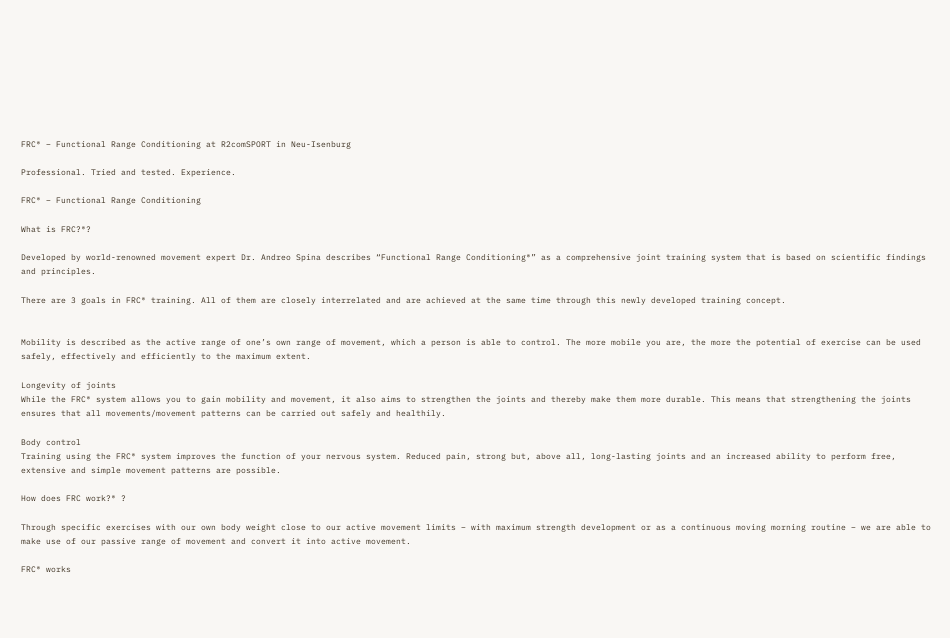FRC® – Functional Range Conditioning at R2comSPORT in Neu-Isenburg

Professional. Tried and tested. Experience.

FRC® – Functional Range Conditioning

What is FRC?®?

Developed by world-renowned movement expert Dr. Andreo Spina describes “Functional Range Conditioning®” as a comprehensive joint training system that is based on scientific findings and principles.

There are 3 goals in FRC® training. All of them are closely interrelated and are achieved at the same time through this newly developed training concept.


Mobility is described as the active range of one’s own range of movement, which a person is able to control. The more mobile you are, the more the potential of exercise can be used safely, effectively and efficiently to the maximum extent.

Longevity of joints
While the FRC® system allows you to gain mobility and movement, it also aims to strengthen the joints and thereby make them more durable. This means that strengthening the joints ensures that all movements/movement patterns can be carried out safely and healthily.

Body control
Training using the FRC® system improves the function of your nervous system. Reduced pain, strong but, above all, long-lasting joints and an increased ability to perform free, extensive and simple movement patterns are possible.

How does FRC work?® ?

Through specific exercises with our own body weight close to our active movement limits – with maximum strength development or as a continuous moving morning routine – we are able to make use of our passive range of movement and convert it into active movement.

FRC® works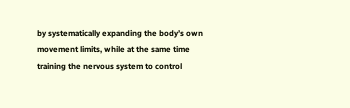by systematically expanding the body’s own movement limits, while at the same time training the nervous system to control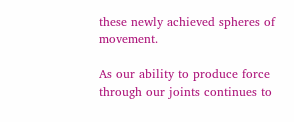these newly achieved spheres of movement.

As our ability to produce force through our joints continues to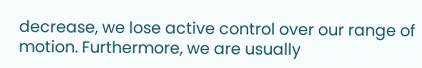decrease, we lose active control over our range of motion. Furthermore, we are usually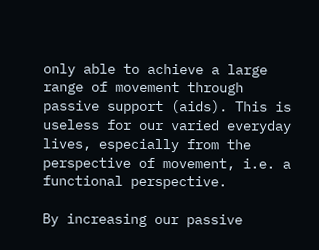only able to achieve a large range of movement through passive support (aids). This is useless for our varied everyday lives, especially from the perspective of movement, i.e. a functional perspective.

By increasing our passive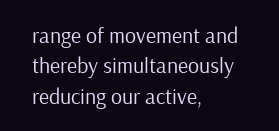range of movement and thereby simultaneously reducing our active,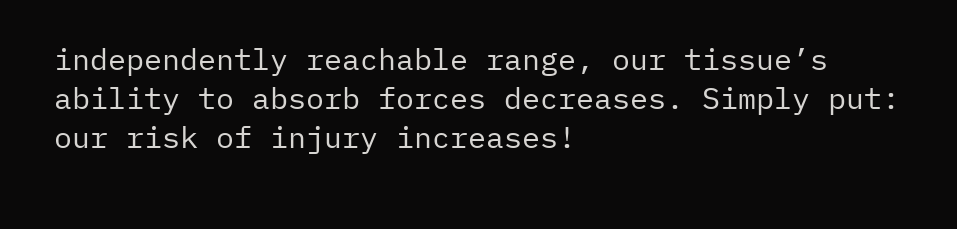independently reachable range, our tissue’s ability to absorb forces decreases. Simply put: our risk of injury increases!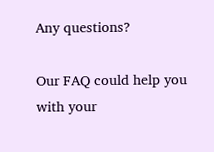Any questions?

Our FAQ could help you with your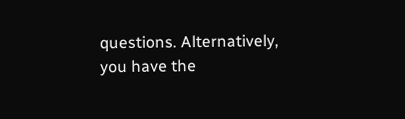questions. Alternatively, you have the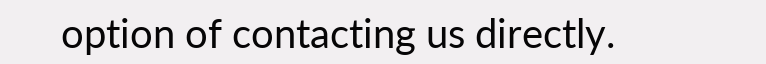option of contacting us directly.